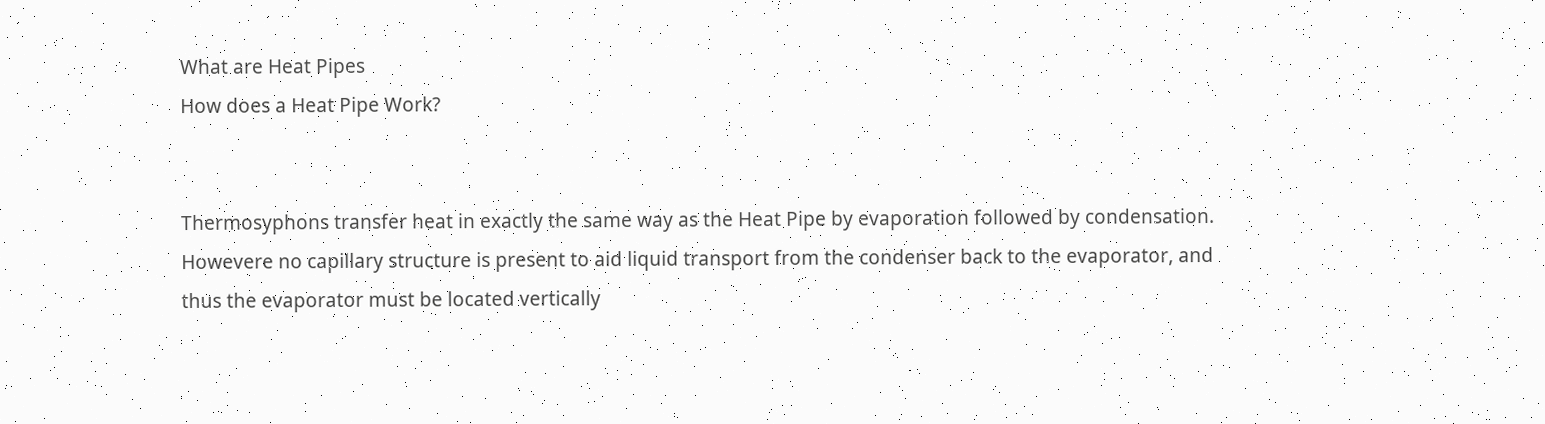What are Heat Pipes
How does a Heat Pipe Work?


Thermosyphons transfer heat in exactly the same way as the Heat Pipe by evaporation followed by condensation.
Howevere no capillary structure is present to aid liquid transport from the condenser back to the evaporator, and
thus the evaporator must be located vertically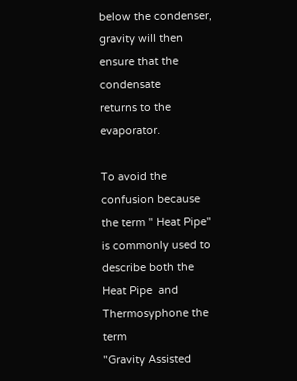below the condenser, gravity will then ensure that the condensate
returns to the evaporator.

To avoid the confusion because the term " Heat Pipe" is commonly used to describe both the Heat Pipe  and
Thermosyphone the term
"Gravity Assisted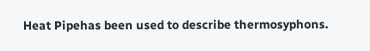Heat Pipehas been used to describe thermosyphons.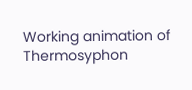Working animation of Thermosyphon